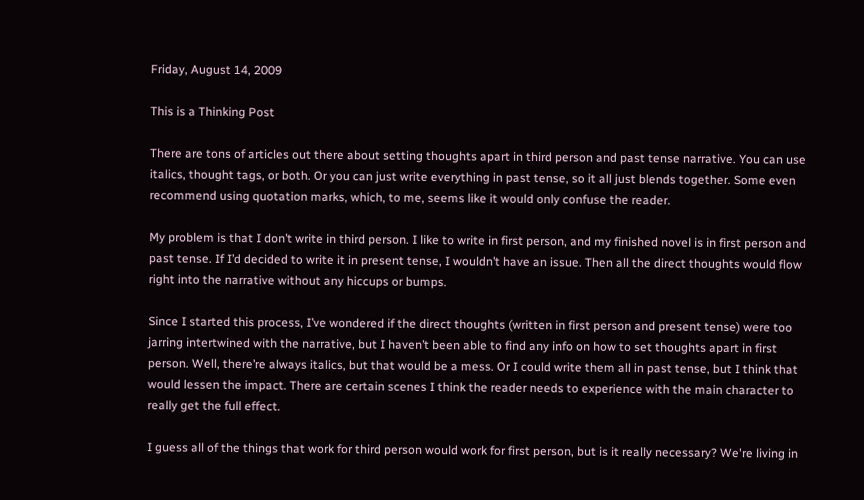Friday, August 14, 2009

This is a Thinking Post

There are tons of articles out there about setting thoughts apart in third person and past tense narrative. You can use italics, thought tags, or both. Or you can just write everything in past tense, so it all just blends together. Some even recommend using quotation marks, which, to me, seems like it would only confuse the reader.

My problem is that I don’t write in third person. I like to write in first person, and my finished novel is in first person and past tense. If I’d decided to write it in present tense, I wouldn’t have an issue. Then all the direct thoughts would flow right into the narrative without any hiccups or bumps.

Since I started this process, I’ve wondered if the direct thoughts (written in first person and present tense) were too jarring intertwined with the narrative, but I haven’t been able to find any info on how to set thoughts apart in first person. Well, there’re always italics, but that would be a mess. Or I could write them all in past tense, but I think that would lessen the impact. There are certain scenes I think the reader needs to experience with the main character to really get the full effect.

I guess all of the things that work for third person would work for first person, but is it really necessary? We're living in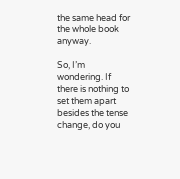the same head for the whole book anyway.

So, I’m wondering. If there is nothing to set them apart besides the tense change, do you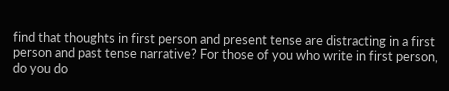find that thoughts in first person and present tense are distracting in a first person and past tense narrative? For those of you who write in first person, do you do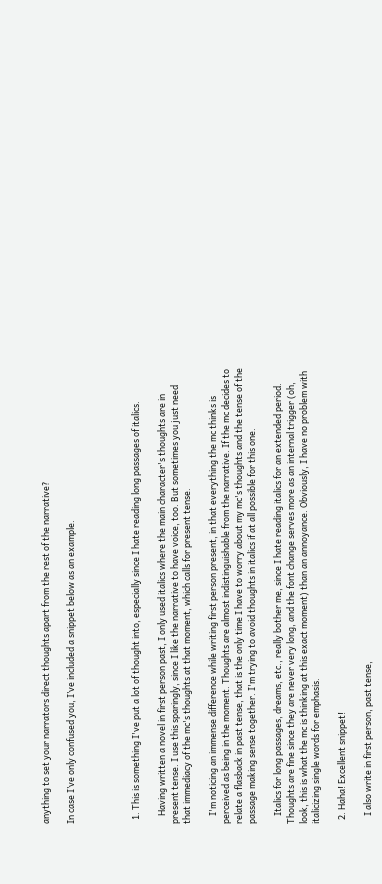anything to set your narrators direct thoughts apart from the rest of the narrative?

In case I’ve only confused you, I’ve included a snippet below as an example.




  1. This is something I've put a lot of thought into, especially since I hate reading long passages of italics.

    Having written a novel in first person past, I only used italics where the main character's thoughts are in present tense. I use this sparingly, since I like the narrative to have voice, too. But sometimes you just need that immediacy of the mc's thoughts at that moment, which calls for present tense.

    I'm noticing an immense difference while writing first person present, in that everything the mc thinks is perceived as being in the moment. Thoughts are almost indistinguishable from the narrative. If the mc decides to relate a flasback in past tense, that is the only time I have to worry about my mc's thoughts and the tense of the passage making sense together. I'm trying to avoid thoughts in italics if at all possible for this one.

    Italics for long passages, dreams, etc., really bother me, since I hate reading italics for an extended period. Thoughts are fine since they are never very long, and the font change serves more as an internal trigger (oh, look, this is what the mc is thinking at this exact moment) than an annoyance. Obviously, I have no problem with italicizing single words for emphasis.

  2. Haha! Excellent snippet!

    I also write in first person, past tense,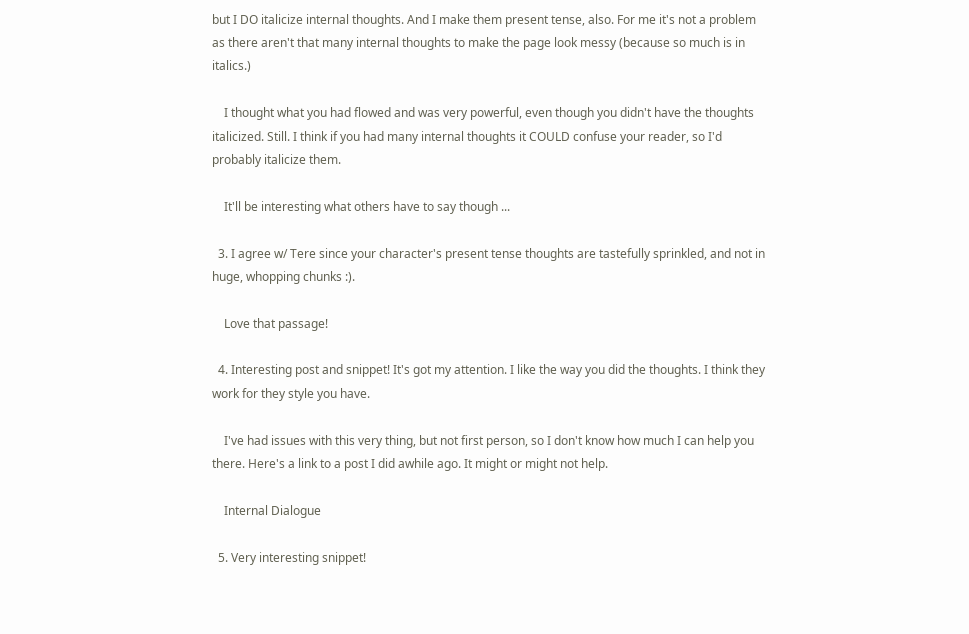but I DO italicize internal thoughts. And I make them present tense, also. For me it's not a problem as there aren't that many internal thoughts to make the page look messy (because so much is in italics.)

    I thought what you had flowed and was very powerful, even though you didn't have the thoughts italicized. Still. I think if you had many internal thoughts it COULD confuse your reader, so I'd probably italicize them.

    It'll be interesting what others have to say though ...

  3. I agree w/ Tere since your character's present tense thoughts are tastefully sprinkled, and not in huge, whopping chunks :).

    Love that passage!

  4. Interesting post and snippet! It's got my attention. I like the way you did the thoughts. I think they work for they style you have.

    I've had issues with this very thing, but not first person, so I don't know how much I can help you there. Here's a link to a post I did awhile ago. It might or might not help.

    Internal Dialogue

  5. Very interesting snippet!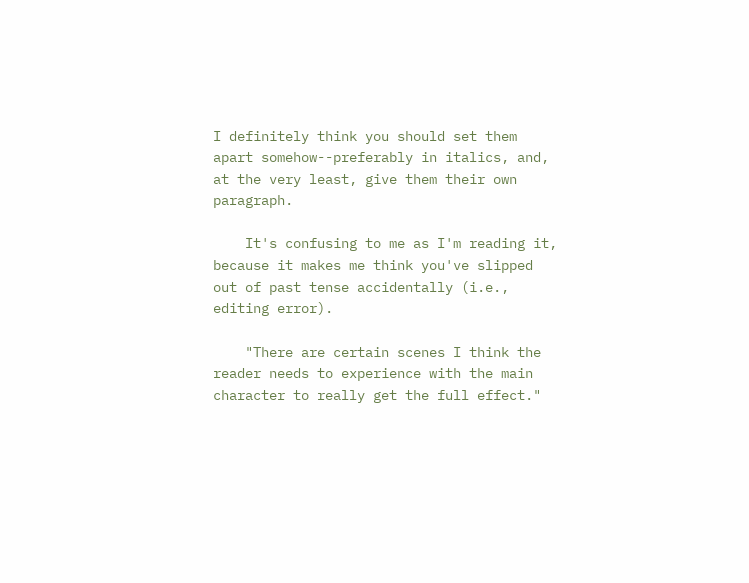I definitely think you should set them apart somehow--preferably in italics, and, at the very least, give them their own paragraph.

    It's confusing to me as I'm reading it, because it makes me think you've slipped out of past tense accidentally (i.e., editing error).

    "There are certain scenes I think the reader needs to experience with the main character to really get the full effect."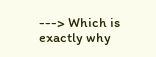---> Which is exactly why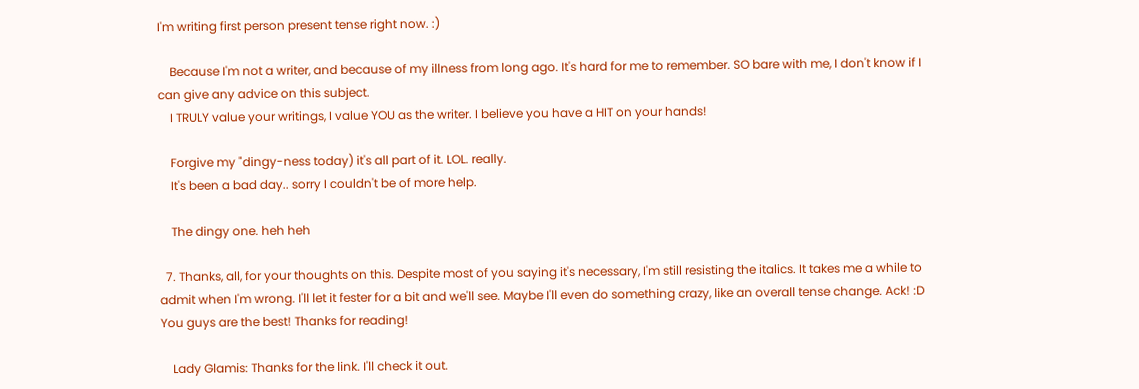I'm writing first person present tense right now. :)

    Because I'm not a writer, and because of my illness from long ago. It's hard for me to remember. SO bare with me, I don't know if I can give any advice on this subject.
    I TRULY value your writings, I value YOU as the writer. I believe you have a HIT on your hands!

    Forgive my "dingy-ness today) it's all part of it. LOL. really.
    It's been a bad day.. sorry I couldn't be of more help.

    The dingy one. heh heh

  7. Thanks, all, for your thoughts on this. Despite most of you saying it's necessary, I'm still resisting the italics. It takes me a while to admit when I'm wrong. I'll let it fester for a bit and we'll see. Maybe I'll even do something crazy, like an overall tense change. Ack! :D You guys are the best! Thanks for reading!

    Lady Glamis: Thanks for the link. I'll check it out.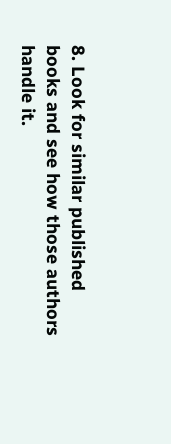8. Look for similar published books and see how those authors handle it.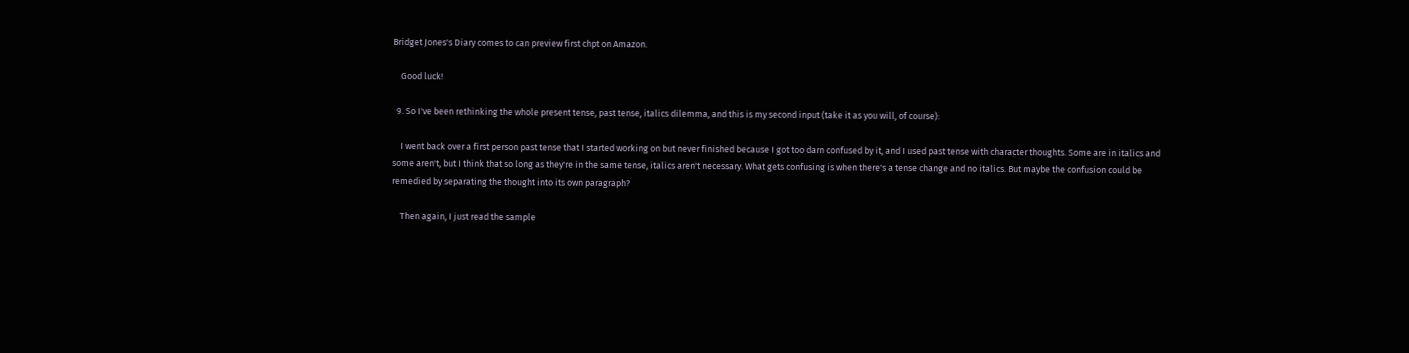Bridget Jones's Diary comes to can preview first chpt on Amazon.

    Good luck!

  9. So I've been rethinking the whole present tense, past tense, italics dilemma, and this is my second input (take it as you will, of course):

    I went back over a first person past tense that I started working on but never finished because I got too darn confused by it, and I used past tense with character thoughts. Some are in italics and some aren't, but I think that so long as they're in the same tense, italics aren't necessary. What gets confusing is when there's a tense change and no italics. But maybe the confusion could be remedied by separating the thought into its own paragraph?

    Then again, I just read the sample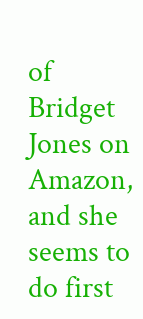of Bridget Jones on Amazon, and she seems to do first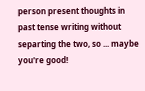person present thoughts in past tense writing without separting the two, so ... maybe you're good!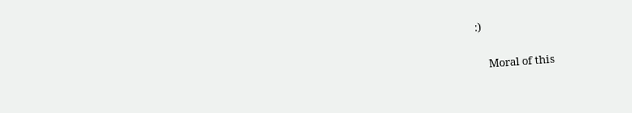:)

    Moral of this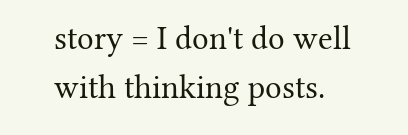story = I don't do well with thinking posts.